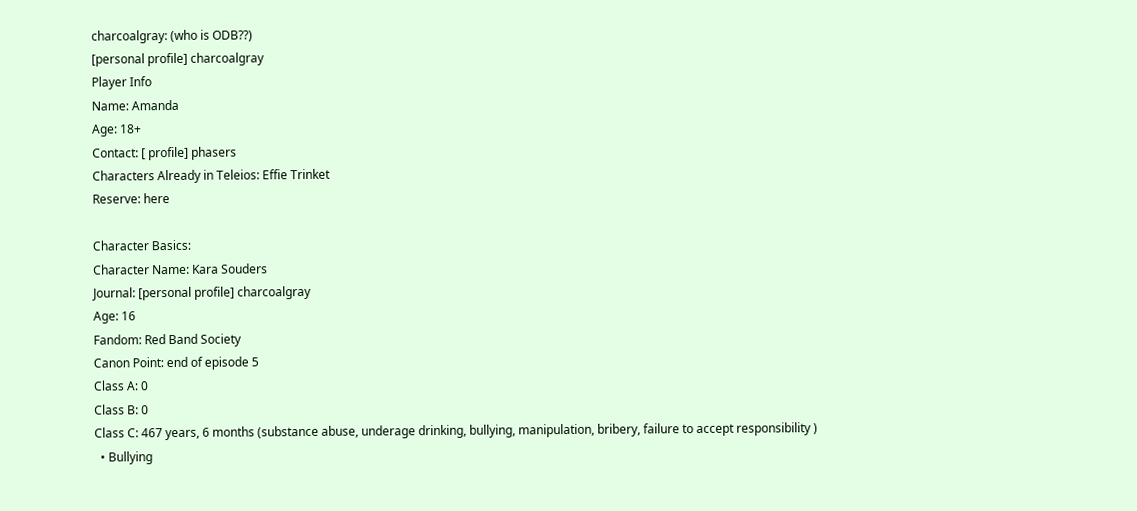charcoalgray: (who is ODB??)
[personal profile] charcoalgray
Player Info
Name: Amanda
Age: 18+
Contact: [ profile] phasers
Characters Already in Teleios: Effie Trinket
Reserve: here

Character Basics:
Character Name: Kara Souders
Journal: [personal profile] charcoalgray
Age: 16
Fandom: Red Band Society
Canon Point: end of episode 5
Class A: 0
Class B: 0
Class C: 467 years, 6 months (substance abuse, underage drinking, bullying, manipulation, bribery, failure to accept responsibility )
  • Bullying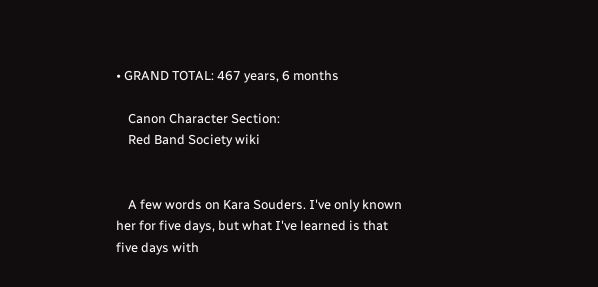• GRAND TOTAL: 467 years, 6 months

    Canon Character Section:
    Red Band Society wiki


    A few words on Kara Souders. I've only known her for five days, but what I've learned is that five days with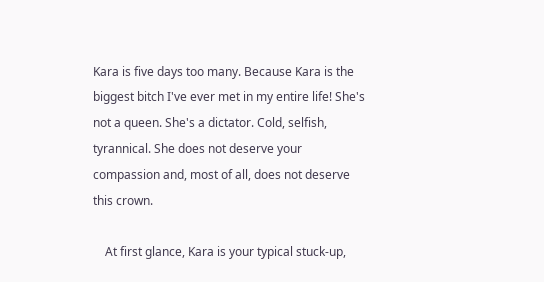Kara is five days too many. Because Kara is the biggest bitch I've ever met in my entire life! She's not a queen. She's a dictator. Cold, selfish, tyrannical. She does not deserve your compassion and, most of all, does not deserve this crown.

    At first glance, Kara is your typical stuck-up,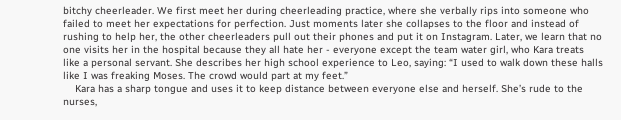bitchy cheerleader. We first meet her during cheerleading practice, where she verbally rips into someone who failed to meet her expectations for perfection. Just moments later she collapses to the floor and instead of rushing to help her, the other cheerleaders pull out their phones and put it on Instagram. Later, we learn that no one visits her in the hospital because they all hate her - everyone except the team water girl, who Kara treats like a personal servant. She describes her high school experience to Leo, saying: “I used to walk down these halls like I was freaking Moses. The crowd would part at my feet.”
    Kara has a sharp tongue and uses it to keep distance between everyone else and herself. She’s rude to the nurses,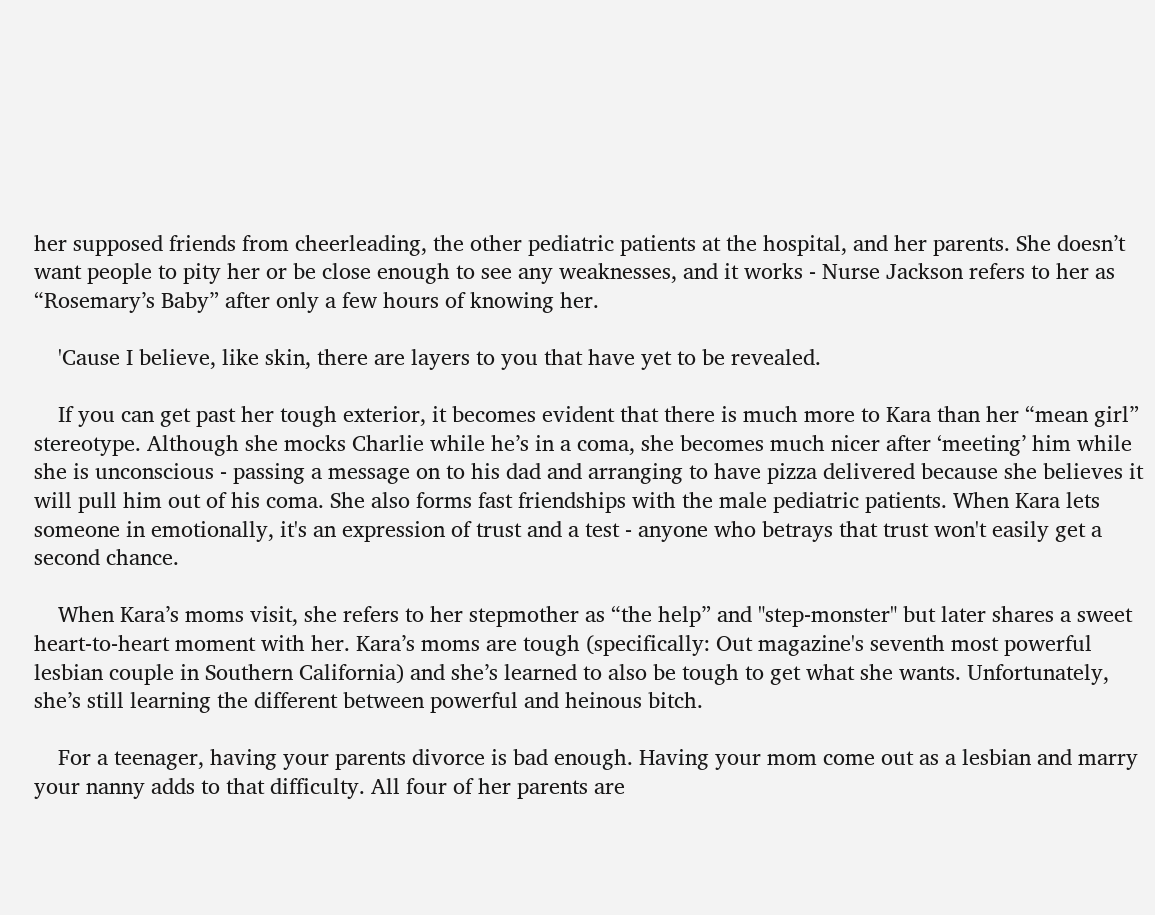her supposed friends from cheerleading, the other pediatric patients at the hospital, and her parents. She doesn’t want people to pity her or be close enough to see any weaknesses, and it works - Nurse Jackson refers to her as “Rosemary’s Baby” after only a few hours of knowing her.

    'Cause I believe, like skin, there are layers to you that have yet to be revealed.

    If you can get past her tough exterior, it becomes evident that there is much more to Kara than her “mean girl” stereotype. Although she mocks Charlie while he’s in a coma, she becomes much nicer after ‘meeting’ him while she is unconscious - passing a message on to his dad and arranging to have pizza delivered because she believes it will pull him out of his coma. She also forms fast friendships with the male pediatric patients. When Kara lets someone in emotionally, it's an expression of trust and a test - anyone who betrays that trust won't easily get a second chance.

    When Kara’s moms visit, she refers to her stepmother as “the help” and "step-monster" but later shares a sweet heart-to-heart moment with her. Kara’s moms are tough (specifically: Out magazine's seventh most powerful lesbian couple in Southern California) and she’s learned to also be tough to get what she wants. Unfortunately, she’s still learning the different between powerful and heinous bitch.

    For a teenager, having your parents divorce is bad enough. Having your mom come out as a lesbian and marry your nanny adds to that difficulty. All four of her parents are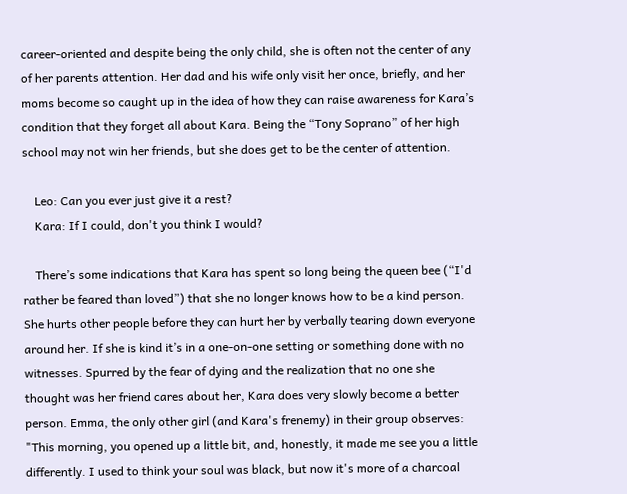career-oriented and despite being the only child, she is often not the center of any of her parents attention. Her dad and his wife only visit her once, briefly, and her moms become so caught up in the idea of how they can raise awareness for Kara’s condition that they forget all about Kara. Being the “Tony Soprano” of her high school may not win her friends, but she does get to be the center of attention.

    Leo: Can you ever just give it a rest?
    Kara: If I could, don't you think I would?

    There’s some indications that Kara has spent so long being the queen bee (“I'd rather be feared than loved”) that she no longer knows how to be a kind person. She hurts other people before they can hurt her by verbally tearing down everyone around her. If she is kind it’s in a one-on-one setting or something done with no witnesses. Spurred by the fear of dying and the realization that no one she thought was her friend cares about her, Kara does very slowly become a better person. Emma, the only other girl (and Kara's frenemy) in their group observes: "This morning, you opened up a little bit, and, honestly, it made me see you a little differently. I used to think your soul was black, but now it's more of a charcoal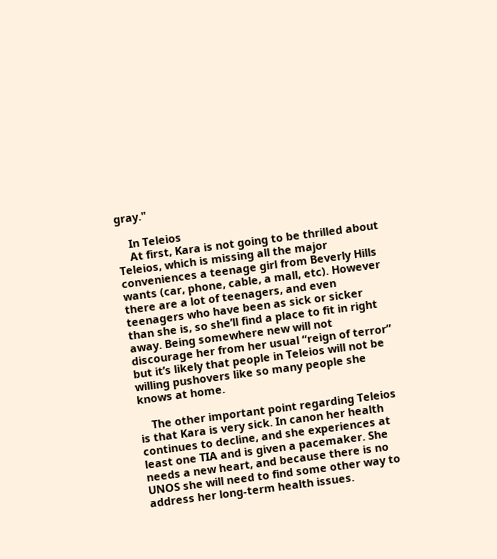gray."

    In Teleios
    At first, Kara is not going to be thrilled about Teleios, which is missing all the major conveniences a teenage girl from Beverly Hills wants (car, phone, cable, a mall, etc). However there are a lot of teenagers, and even teenagers who have been as sick or sicker than she is, so she’ll find a place to fit in right away. Being somewhere new will not discourage her from her usual “reign of terror” but it’s likely that people in Teleios will not be willing pushovers like so many people she knows at home.

    The other important point regarding Teleios is that Kara is very sick. In canon her health continues to decline, and she experiences at least one TIA and is given a pacemaker. She needs a new heart, and because there is no UNOS she will need to find some other way to address her long-term health issues.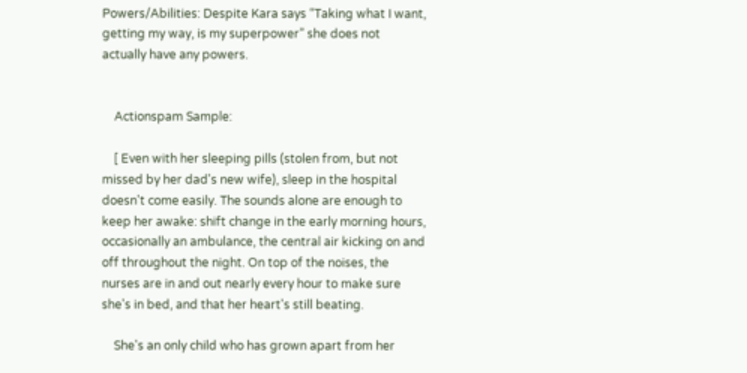Powers/Abilities: Despite Kara says “Taking what I want, getting my way, is my superpower” she does not actually have any powers.


    Actionspam Sample:

    [ Even with her sleeping pills (stolen from, but not missed by her dad's new wife), sleep in the hospital doesn't come easily. The sounds alone are enough to keep her awake: shift change in the early morning hours, occasionally an ambulance, the central air kicking on and off throughout the night. On top of the noises, the nurses are in and out nearly every hour to make sure she's in bed, and that her heart's still beating.

    She's an only child who has grown apart from her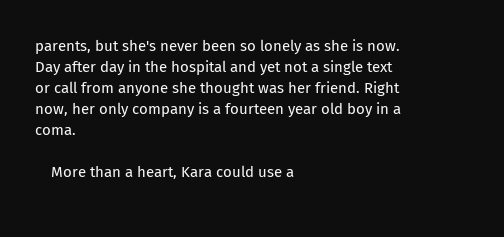parents, but she's never been so lonely as she is now. Day after day in the hospital and yet not a single text or call from anyone she thought was her friend. Right now, her only company is a fourteen year old boy in a coma.

    More than a heart, Kara could use a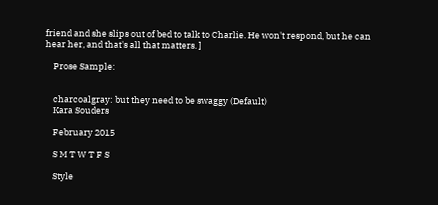friend and she slips out of bed to talk to Charlie. He won't respond, but he can hear her, and that's all that matters. ]

    Prose Sample:


    charcoalgray: but they need to be swaggy (Default)
    Kara Souders

    February 2015

    S M T W T F S

    Style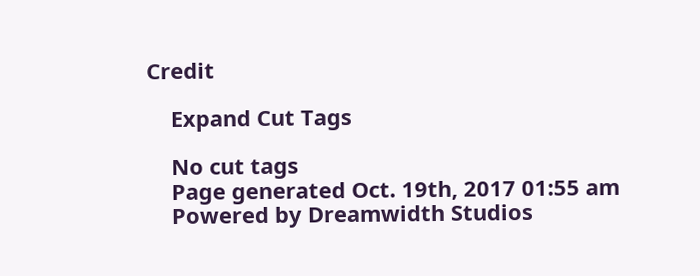Credit

    Expand Cut Tags

    No cut tags
    Page generated Oct. 19th, 2017 01:55 am
    Powered by Dreamwidth Studios